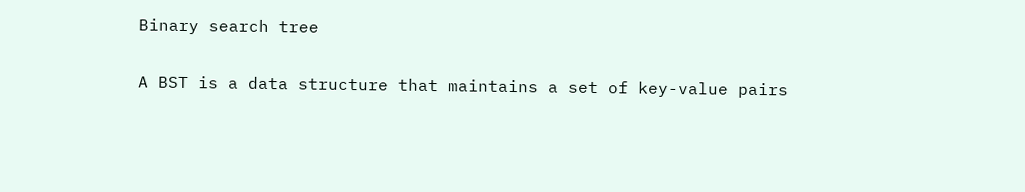Binary search tree

A BST is a data structure that maintains a set of key-value pairs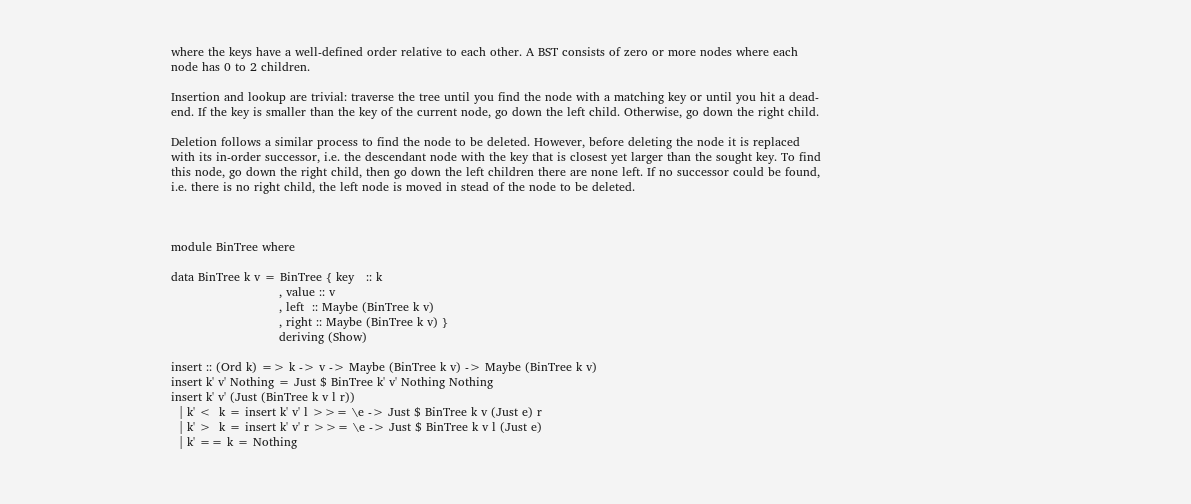where the keys have a well-defined order relative to each other. A BST consists of zero or more nodes where each node has 0 to 2 children.

Insertion and lookup are trivial: traverse the tree until you find the node with a matching key or until you hit a dead-end. If the key is smaller than the key of the current node, go down the left child. Otherwise, go down the right child.

Deletion follows a similar process to find the node to be deleted. However, before deleting the node it is replaced with its in-order successor, i.e. the descendant node with the key that is closest yet larger than the sought key. To find this node, go down the right child, then go down the left children there are none left. If no successor could be found, i.e. there is no right child, the left node is moved in stead of the node to be deleted.



module BinTree where

data BinTree k v = BinTree { key   :: k
                           , value :: v
                           , left  :: Maybe (BinTree k v)
                           , right :: Maybe (BinTree k v) }
                           deriving (Show)

insert :: (Ord k) => k -> v -> Maybe (BinTree k v) -> Maybe (BinTree k v)
insert k' v' Nothing = Just $ BinTree k' v' Nothing Nothing
insert k' v' (Just (BinTree k v l r))
  | k' <  k = insert k' v' l >>= \e -> Just $ BinTree k v (Just e) r
  | k' >  k = insert k' v' r >>= \e -> Just $ BinTree k v l (Just e)
  | k' == k = Nothing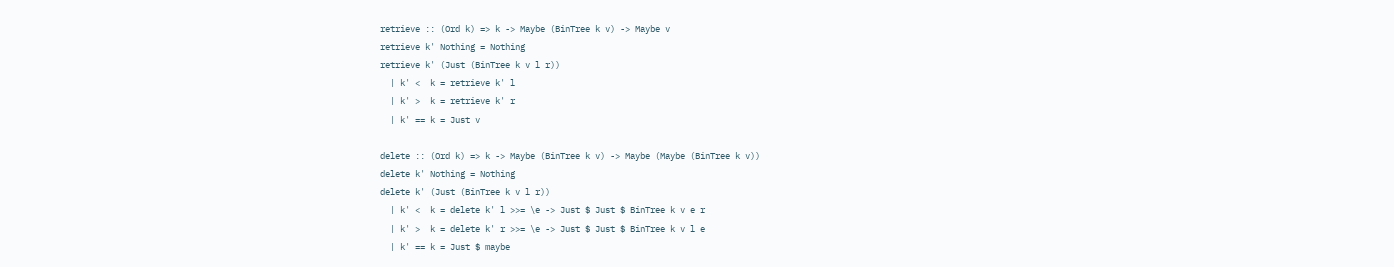retrieve :: (Ord k) => k -> Maybe (BinTree k v) -> Maybe v
retrieve k' Nothing = Nothing
retrieve k' (Just (BinTree k v l r))
  | k' <  k = retrieve k' l
  | k' >  k = retrieve k' r
  | k' == k = Just v

delete :: (Ord k) => k -> Maybe (BinTree k v) -> Maybe (Maybe (BinTree k v))
delete k' Nothing = Nothing
delete k' (Just (BinTree k v l r))
  | k' <  k = delete k' l >>= \e -> Just $ Just $ BinTree k v e r
  | k' >  k = delete k' r >>= \e -> Just $ Just $ BinTree k v l e
  | k' == k = Just $ maybe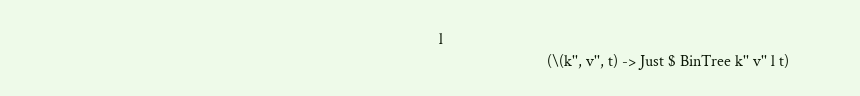l
                           (\(k'', v'', t) -> Just $ BinTree k'' v'' l t)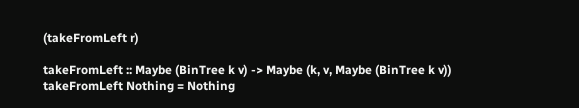(takeFromLeft r)

takeFromLeft :: Maybe (BinTree k v) -> Maybe (k, v, Maybe (BinTree k v))
takeFromLeft Nothing = Nothing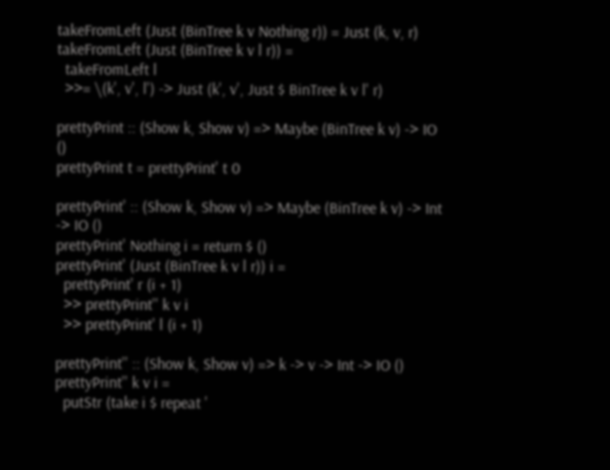takeFromLeft (Just (BinTree k v Nothing r)) = Just (k, v, r)
takeFromLeft (Just (BinTree k v l r)) =
  takeFromLeft l
  >>= \(k', v', l') -> Just (k', v', Just $ BinTree k v l' r)

prettyPrint :: (Show k, Show v) => Maybe (BinTree k v) -> IO ()
prettyPrint t = prettyPrint' t 0

prettyPrint' :: (Show k, Show v) => Maybe (BinTree k v) -> Int -> IO ()
prettyPrint' Nothing i = return $ ()
prettyPrint' (Just (BinTree k v l r)) i =
  prettyPrint' r (i + 1)
  >> prettyPrint'' k v i
  >> prettyPrint' l (i + 1)

prettyPrint'' :: (Show k, Show v) => k -> v -> Int -> IO ()
prettyPrint'' k v i =
  putStr (take i $ repeat '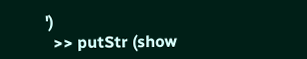')
  >> putStr (show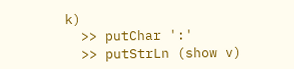k)
  >> putChar ':'
  >> putStrLn (show v)